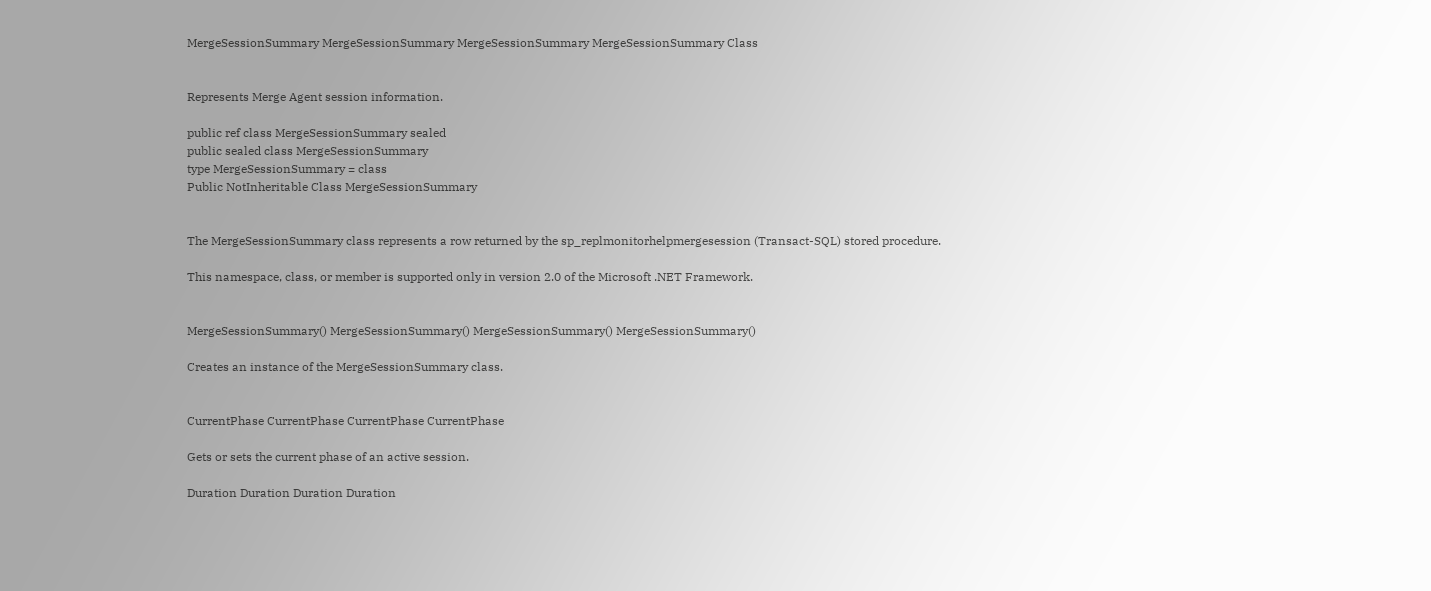MergeSessionSummary MergeSessionSummary MergeSessionSummary MergeSessionSummary Class


Represents Merge Agent session information.

public ref class MergeSessionSummary sealed
public sealed class MergeSessionSummary
type MergeSessionSummary = class
Public NotInheritable Class MergeSessionSummary


The MergeSessionSummary class represents a row returned by the sp_replmonitorhelpmergesession (Transact-SQL) stored procedure.

This namespace, class, or member is supported only in version 2.0 of the Microsoft .NET Framework.


MergeSessionSummary() MergeSessionSummary() MergeSessionSummary() MergeSessionSummary()

Creates an instance of the MergeSessionSummary class.


CurrentPhase CurrentPhase CurrentPhase CurrentPhase

Gets or sets the current phase of an active session.

Duration Duration Duration Duration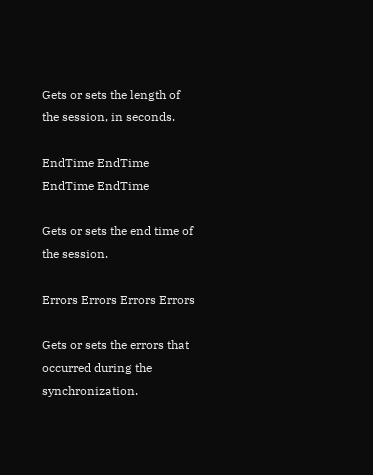Gets or sets the length of the session, in seconds.

EndTime EndTime EndTime EndTime

Gets or sets the end time of the session.

Errors Errors Errors Errors

Gets or sets the errors that occurred during the synchronization.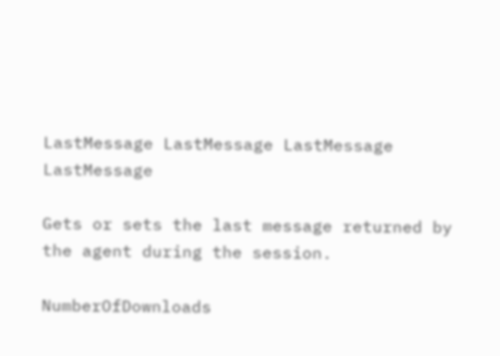LastMessage LastMessage LastMessage LastMessage

Gets or sets the last message returned by the agent during the session.

NumberOfDownloads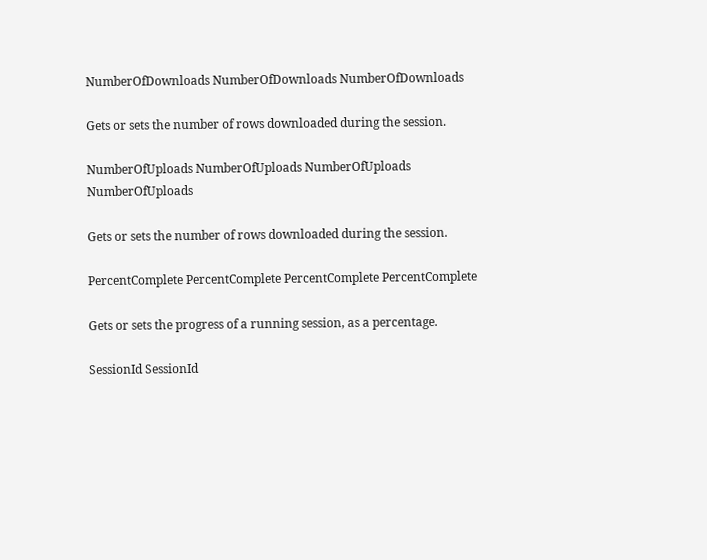NumberOfDownloads NumberOfDownloads NumberOfDownloads

Gets or sets the number of rows downloaded during the session.

NumberOfUploads NumberOfUploads NumberOfUploads NumberOfUploads

Gets or sets the number of rows downloaded during the session.

PercentComplete PercentComplete PercentComplete PercentComplete

Gets or sets the progress of a running session, as a percentage.

SessionId SessionId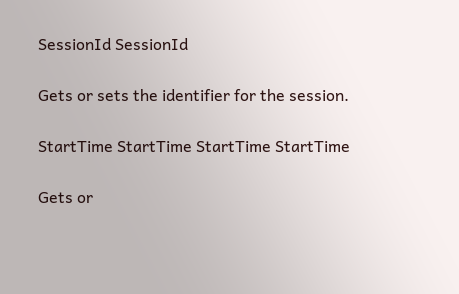SessionId SessionId

Gets or sets the identifier for the session.

StartTime StartTime StartTime StartTime

Gets or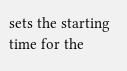sets the starting time for the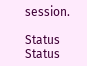session.

Status Status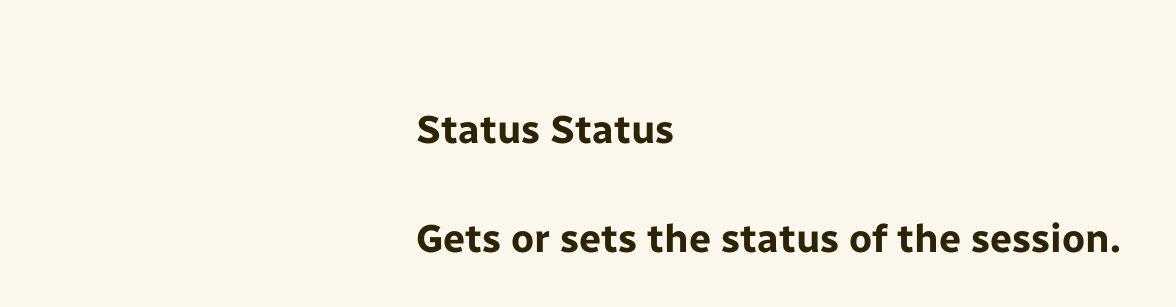Status Status

Gets or sets the status of the session.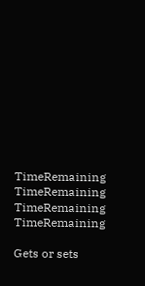TimeRemaining TimeRemaining TimeRemaining TimeRemaining

Gets or sets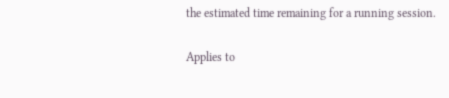the estimated time remaining for a running session.

Applies to